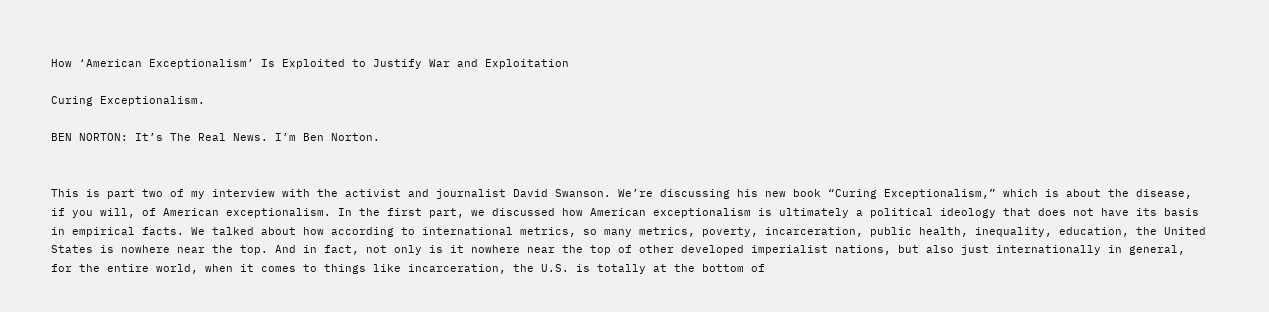How ‘American Exceptionalism’ Is Exploited to Justify War and Exploitation

Curing Exceptionalism.

BEN NORTON: It’s The Real News. I’m Ben Norton.


This is part two of my interview with the activist and journalist David Swanson. We’re discussing his new book “Curing Exceptionalism,” which is about the disease, if you will, of American exceptionalism. In the first part, we discussed how American exceptionalism is ultimately a political ideology that does not have its basis in empirical facts. We talked about how according to international metrics, so many metrics, poverty, incarceration, public health, inequality, education, the United States is nowhere near the top. And in fact, not only is it nowhere near the top of other developed imperialist nations, but also just internationally in general, for the entire world, when it comes to things like incarceration, the U.S. is totally at the bottom of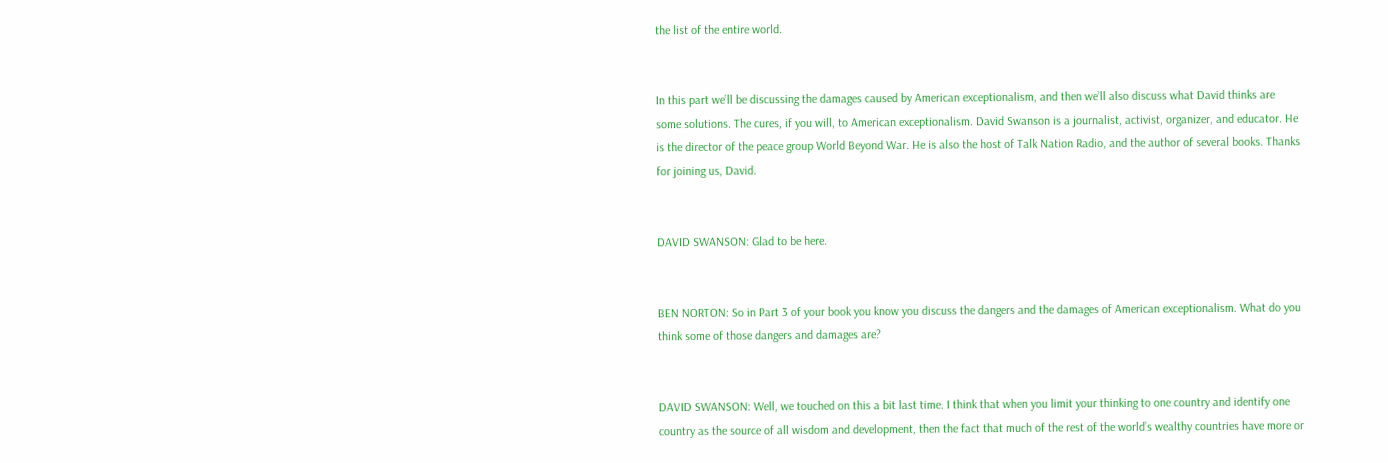the list of the entire world.


In this part we’ll be discussing the damages caused by American exceptionalism, and then we’ll also discuss what David thinks are some solutions. The cures, if you will, to American exceptionalism. David Swanson is a journalist, activist, organizer, and educator. He is the director of the peace group World Beyond War. He is also the host of Talk Nation Radio, and the author of several books. Thanks for joining us, David.


DAVID SWANSON: Glad to be here.


BEN NORTON: So in Part 3 of your book you know you discuss the dangers and the damages of American exceptionalism. What do you think some of those dangers and damages are?


DAVID SWANSON: Well, we touched on this a bit last time. I think that when you limit your thinking to one country and identify one country as the source of all wisdom and development, then the fact that much of the rest of the world’s wealthy countries have more or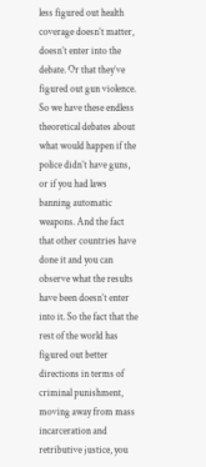less figured out health coverage doesn’t matter, doesn’t enter into the debate. Or that they’ve figured out gun violence. So we have these endless theoretical debates about what would happen if the police didn’t have guns, or if you had laws banning automatic weapons. And the fact that other countries have done it and you can observe what the results have been doesn’t enter into it. So the fact that the rest of the world has figured out better directions in terms of criminal punishment, moving away from mass incarceration and retributive justice, you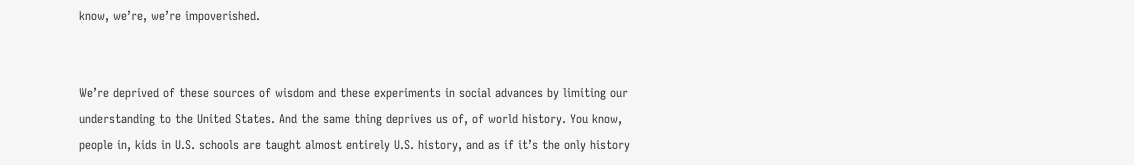know, we’re, we’re impoverished.


We’re deprived of these sources of wisdom and these experiments in social advances by limiting our understanding to the United States. And the same thing deprives us of, of world history. You know, people in, kids in U.S. schools are taught almost entirely U.S. history, and as if it’s the only history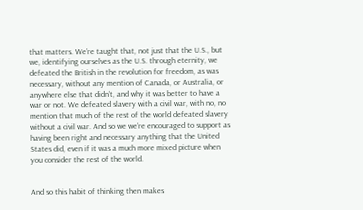that matters. We’re taught that, not just that the U.S., but we, identifying ourselves as the U.S. through eternity, we defeated the British in the revolution for freedom, as was necessary, without any mention of Canada, or Australia, or anywhere else that didn’t, and why it was better to have a war or not. We defeated slavery with a civil war, with no, no mention that much of the rest of the world defeated slavery without a civil war. And so we we’re encouraged to support as having been right and necessary anything that the United States did, even if it was a much more mixed picture when you consider the rest of the world.


And so this habit of thinking then makes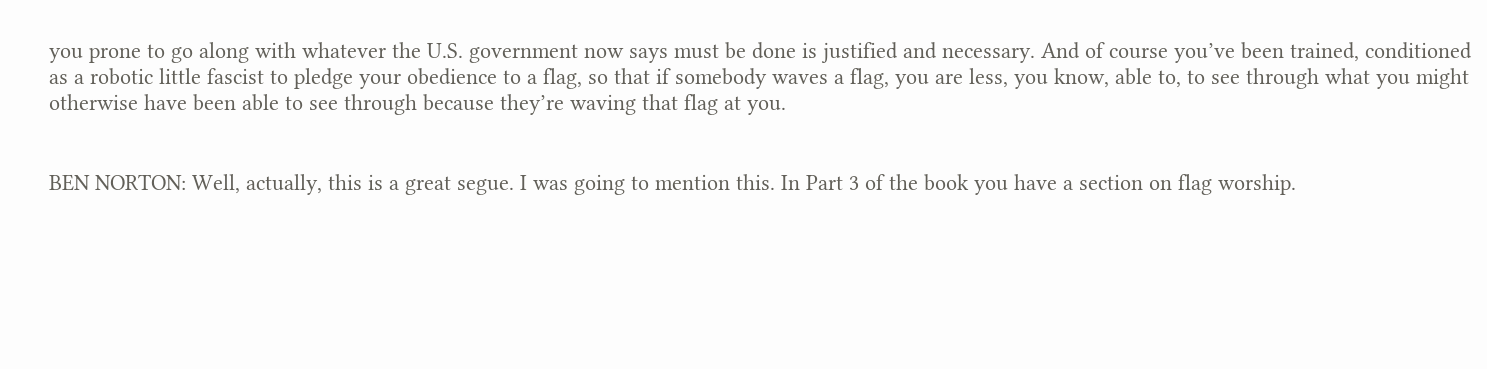you prone to go along with whatever the U.S. government now says must be done is justified and necessary. And of course you’ve been trained, conditioned as a robotic little fascist to pledge your obedience to a flag, so that if somebody waves a flag, you are less, you know, able to, to see through what you might otherwise have been able to see through because they’re waving that flag at you.


BEN NORTON: Well, actually, this is a great segue. I was going to mention this. In Part 3 of the book you have a section on flag worship.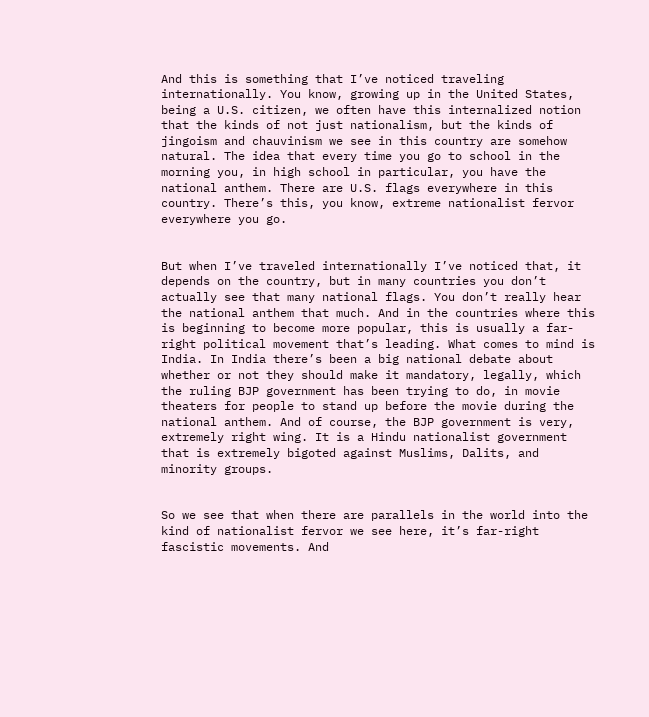And this is something that I’ve noticed traveling internationally. You know, growing up in the United States, being a U.S. citizen, we often have this internalized notion that the kinds of not just nationalism, but the kinds of jingoism and chauvinism we see in this country are somehow natural. The idea that every time you go to school in the morning you, in high school in particular, you have the national anthem. There are U.S. flags everywhere in this country. There’s this, you know, extreme nationalist fervor everywhere you go.


But when I’ve traveled internationally I’ve noticed that, it depends on the country, but in many countries you don’t actually see that many national flags. You don’t really hear the national anthem that much. And in the countries where this is beginning to become more popular, this is usually a far-right political movement that’s leading. What comes to mind is India. In India there’s been a big national debate about whether or not they should make it mandatory, legally, which the ruling BJP government has been trying to do, in movie theaters for people to stand up before the movie during the national anthem. And of course, the BJP government is very, extremely right wing. It is a Hindu nationalist government that is extremely bigoted against Muslims, Dalits, and minority groups.


So we see that when there are parallels in the world into the kind of nationalist fervor we see here, it’s far-right fascistic movements. And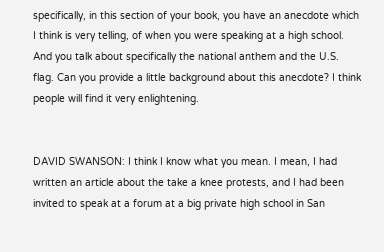specifically, in this section of your book, you have an anecdote which I think is very telling, of when you were speaking at a high school. And you talk about specifically the national anthem and the U.S. flag. Can you provide a little background about this anecdote? I think people will find it very enlightening.


DAVID SWANSON: I think I know what you mean. I mean, I had written an article about the take a knee protests, and I had been invited to speak at a forum at a big private high school in San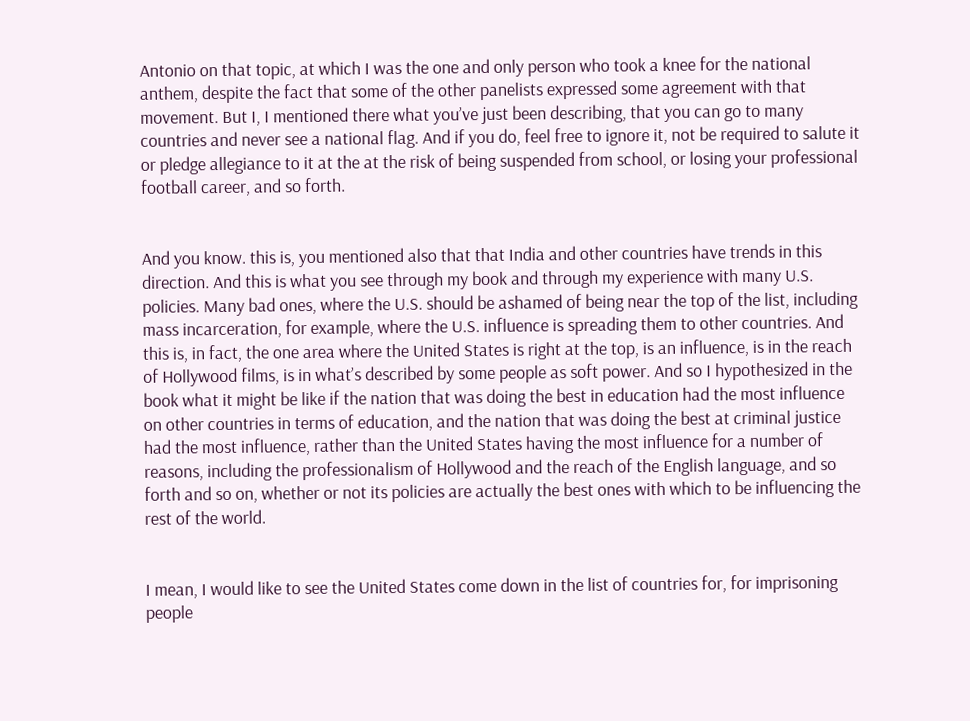Antonio on that topic, at which I was the one and only person who took a knee for the national anthem, despite the fact that some of the other panelists expressed some agreement with that movement. But I, I mentioned there what you’ve just been describing, that you can go to many countries and never see a national flag. And if you do, feel free to ignore it, not be required to salute it or pledge allegiance to it at the at the risk of being suspended from school, or losing your professional football career, and so forth.


And you know. this is, you mentioned also that that India and other countries have trends in this direction. And this is what you see through my book and through my experience with many U.S. policies. Many bad ones, where the U.S. should be ashamed of being near the top of the list, including mass incarceration, for example, where the U.S. influence is spreading them to other countries. And this is, in fact, the one area where the United States is right at the top, is an influence, is in the reach of Hollywood films, is in what’s described by some people as soft power. And so I hypothesized in the book what it might be like if the nation that was doing the best in education had the most influence on other countries in terms of education, and the nation that was doing the best at criminal justice had the most influence, rather than the United States having the most influence for a number of reasons, including the professionalism of Hollywood and the reach of the English language, and so forth and so on, whether or not its policies are actually the best ones with which to be influencing the rest of the world.


I mean, I would like to see the United States come down in the list of countries for, for imprisoning people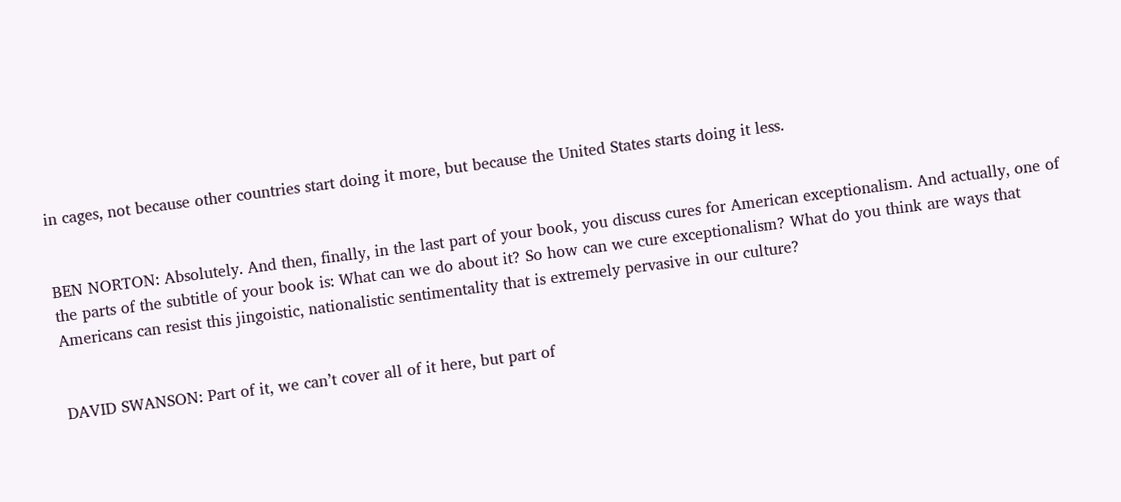in cages, not because other countries start doing it more, but because the United States starts doing it less.


BEN NORTON: Absolutely. And then, finally, in the last part of your book, you discuss cures for American exceptionalism. And actually, one of the parts of the subtitle of your book is: What can we do about it? So how can we cure exceptionalism? What do you think are ways that Americans can resist this jingoistic, nationalistic sentimentality that is extremely pervasive in our culture?


DAVID SWANSON: Part of it, we can’t cover all of it here, but part of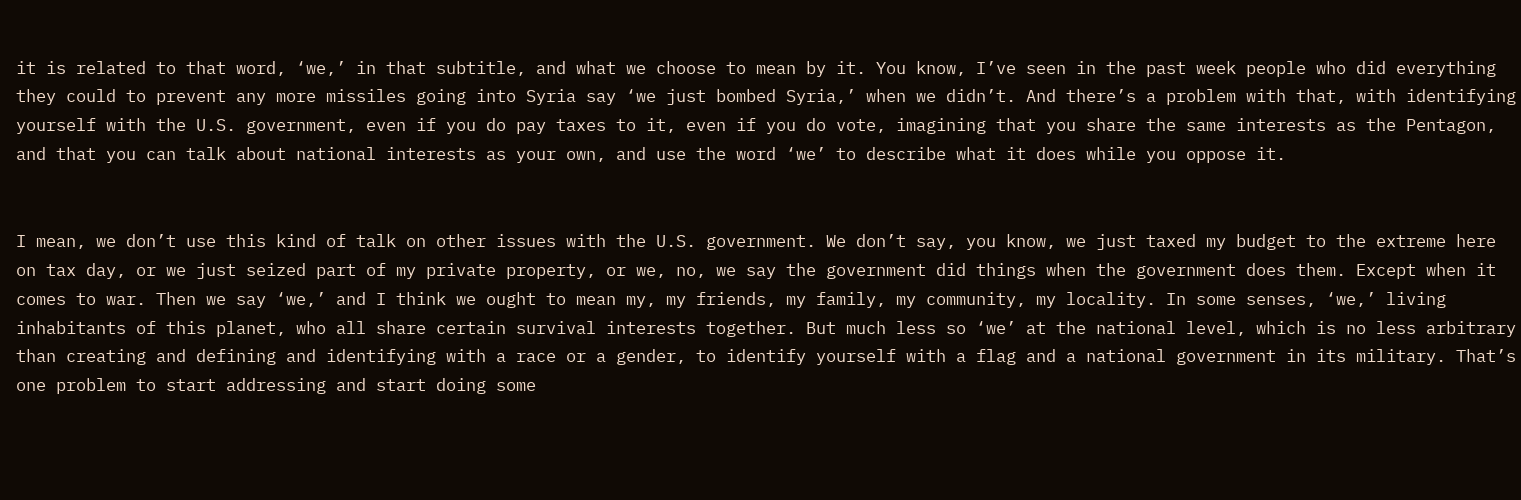it is related to that word, ‘we,’ in that subtitle, and what we choose to mean by it. You know, I’ve seen in the past week people who did everything they could to prevent any more missiles going into Syria say ‘we just bombed Syria,’ when we didn’t. And there’s a problem with that, with identifying yourself with the U.S. government, even if you do pay taxes to it, even if you do vote, imagining that you share the same interests as the Pentagon, and that you can talk about national interests as your own, and use the word ‘we’ to describe what it does while you oppose it.


I mean, we don’t use this kind of talk on other issues with the U.S. government. We don’t say, you know, we just taxed my budget to the extreme here on tax day, or we just seized part of my private property, or we, no, we say the government did things when the government does them. Except when it comes to war. Then we say ‘we,’ and I think we ought to mean my, my friends, my family, my community, my locality. In some senses, ‘we,’ living inhabitants of this planet, who all share certain survival interests together. But much less so ‘we’ at the national level, which is no less arbitrary than creating and defining and identifying with a race or a gender, to identify yourself with a flag and a national government in its military. That’s one problem to start addressing and start doing some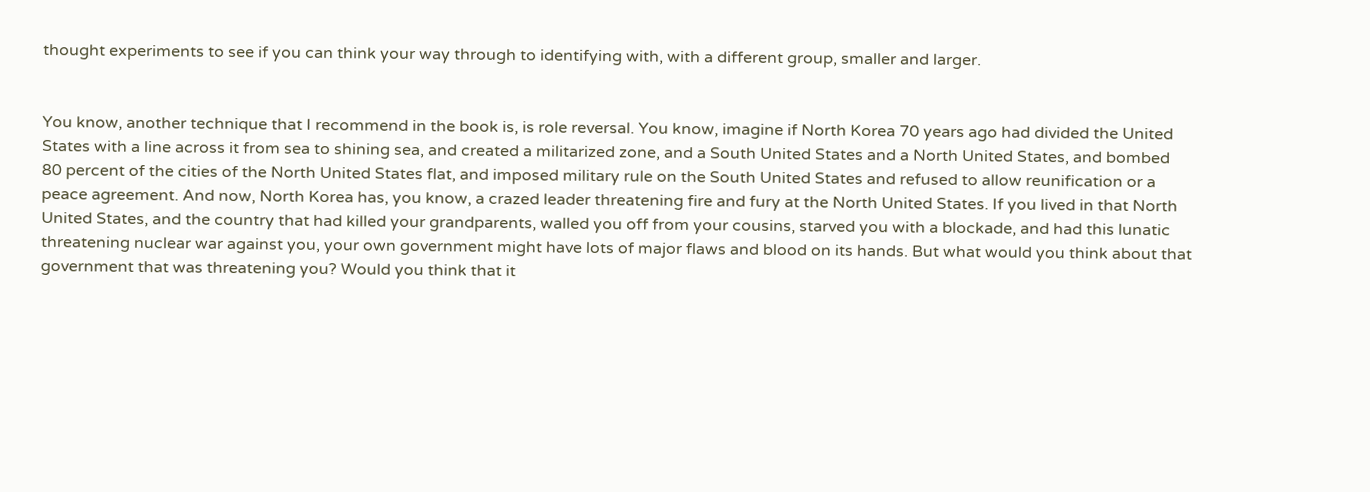thought experiments to see if you can think your way through to identifying with, with a different group, smaller and larger.


You know, another technique that I recommend in the book is, is role reversal. You know, imagine if North Korea 70 years ago had divided the United States with a line across it from sea to shining sea, and created a militarized zone, and a South United States and a North United States, and bombed 80 percent of the cities of the North United States flat, and imposed military rule on the South United States and refused to allow reunification or a peace agreement. And now, North Korea has, you know, a crazed leader threatening fire and fury at the North United States. If you lived in that North United States, and the country that had killed your grandparents, walled you off from your cousins, starved you with a blockade, and had this lunatic threatening nuclear war against you, your own government might have lots of major flaws and blood on its hands. But what would you think about that government that was threatening you? Would you think that it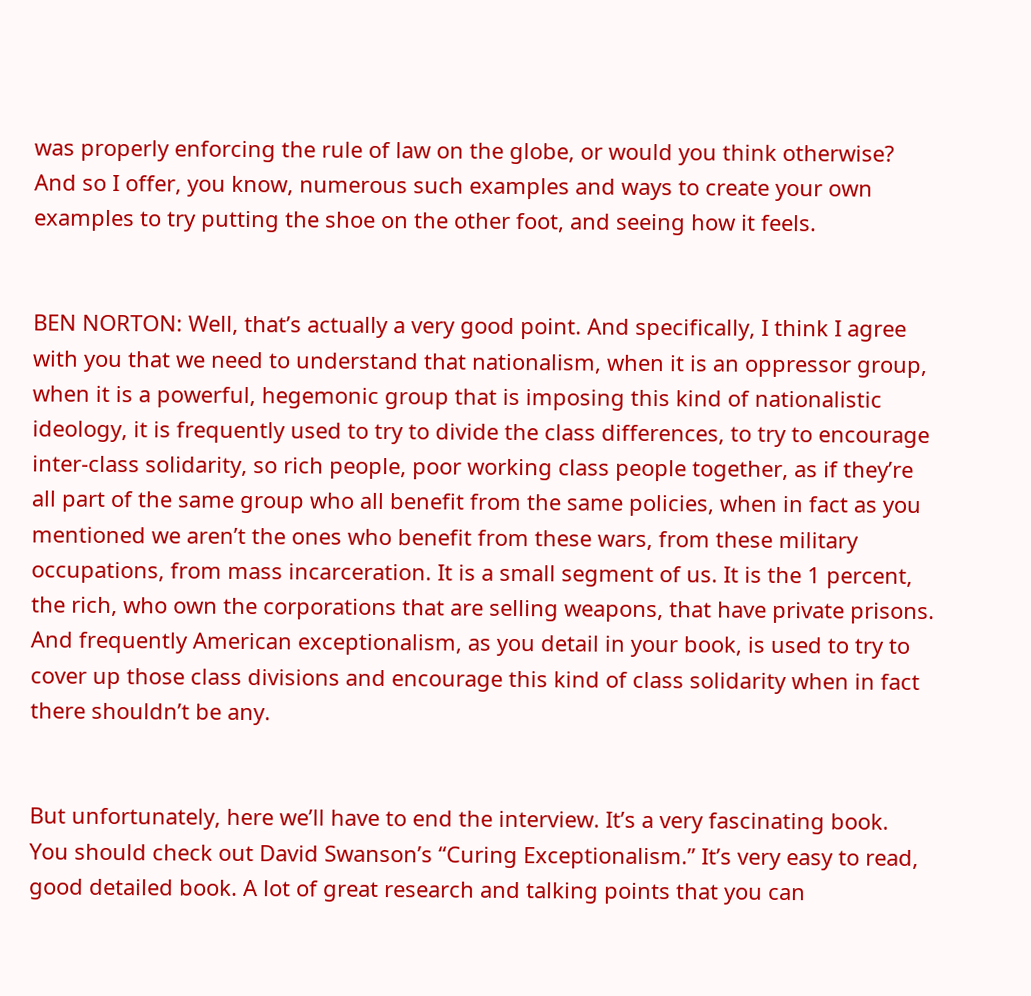was properly enforcing the rule of law on the globe, or would you think otherwise? And so I offer, you know, numerous such examples and ways to create your own examples to try putting the shoe on the other foot, and seeing how it feels.


BEN NORTON: Well, that’s actually a very good point. And specifically, I think I agree with you that we need to understand that nationalism, when it is an oppressor group, when it is a powerful, hegemonic group that is imposing this kind of nationalistic ideology, it is frequently used to try to divide the class differences, to try to encourage inter-class solidarity, so rich people, poor working class people together, as if they’re all part of the same group who all benefit from the same policies, when in fact as you mentioned we aren’t the ones who benefit from these wars, from these military occupations, from mass incarceration. It is a small segment of us. It is the 1 percent, the rich, who own the corporations that are selling weapons, that have private prisons. And frequently American exceptionalism, as you detail in your book, is used to try to cover up those class divisions and encourage this kind of class solidarity when in fact there shouldn’t be any.


But unfortunately, here we’ll have to end the interview. It’s a very fascinating book. You should check out David Swanson’s “Curing Exceptionalism.” It’s very easy to read, good detailed book. A lot of great research and talking points that you can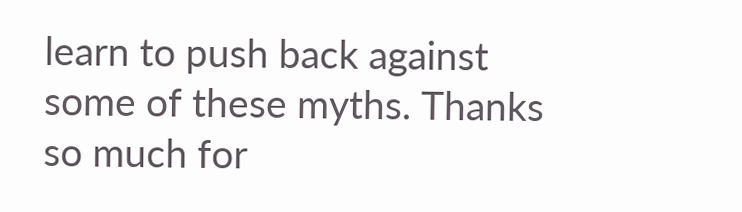learn to push back against some of these myths. Thanks so much for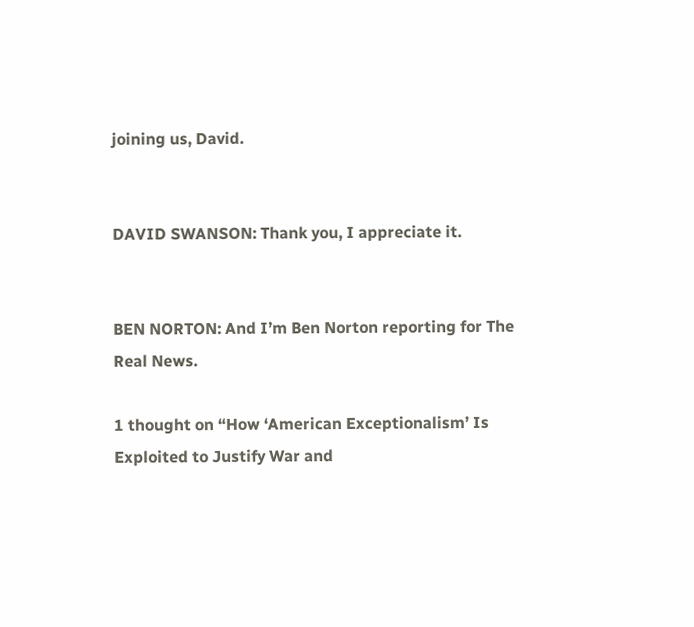joining us, David.


DAVID SWANSON: Thank you, I appreciate it.


BEN NORTON: And I’m Ben Norton reporting for The Real News.

1 thought on “How ‘American Exceptionalism’ Is Exploited to Justify War and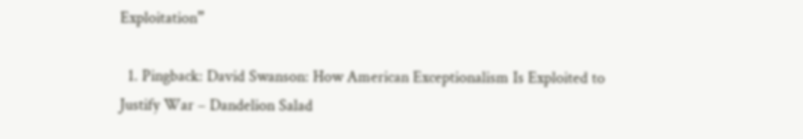Exploitation”

  1. Pingback: David Swanson: How American Exceptionalism Is Exploited to Justify War – Dandelion Salad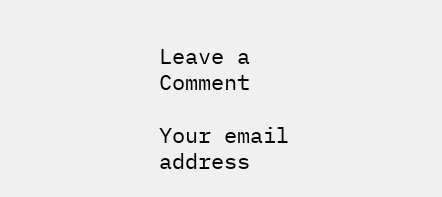Leave a Comment

Your email address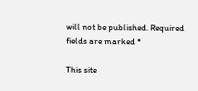will not be published. Required fields are marked *

This site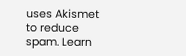uses Akismet to reduce spam. Learn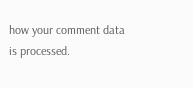how your comment data is processed.